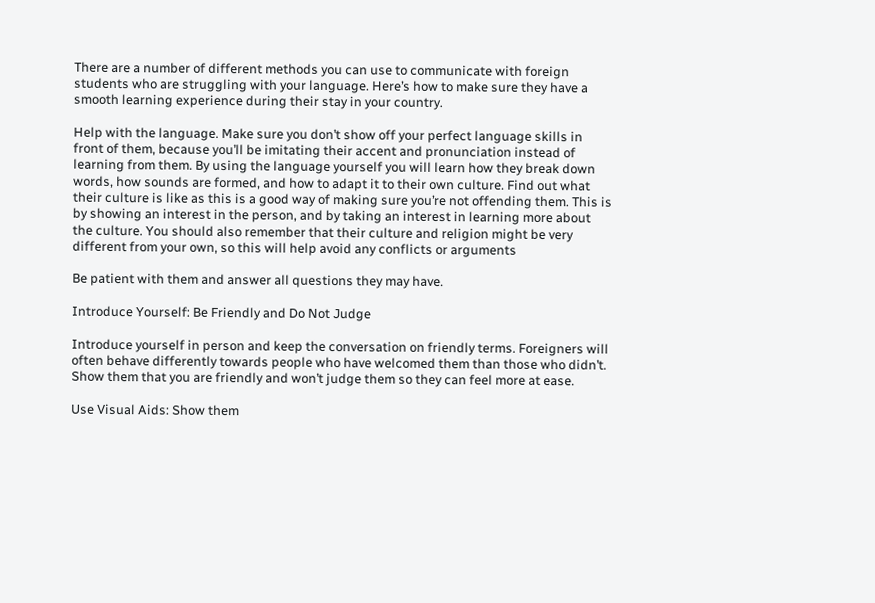There are a number of different methods you can use to communicate with foreign students who are struggling with your language. Here’s how to make sure they have a smooth learning experience during their stay in your country.

Help with the language. Make sure you don’t show off your perfect language skills in front of them, because you’ll be imitating their accent and pronunciation instead of learning from them. By using the language yourself you will learn how they break down words, how sounds are formed, and how to adapt it to their own culture. Find out what their culture is like as this is a good way of making sure you’re not offending them. This is by showing an interest in the person, and by taking an interest in learning more about the culture. You should also remember that their culture and religion might be very different from your own, so this will help avoid any conflicts or arguments

Be patient with them and answer all questions they may have.

Introduce Yourself: Be Friendly and Do Not Judge

Introduce yourself in person and keep the conversation on friendly terms. Foreigners will often behave differently towards people who have welcomed them than those who didn’t. Show them that you are friendly and won’t judge them so they can feel more at ease.

Use Visual Aids: Show them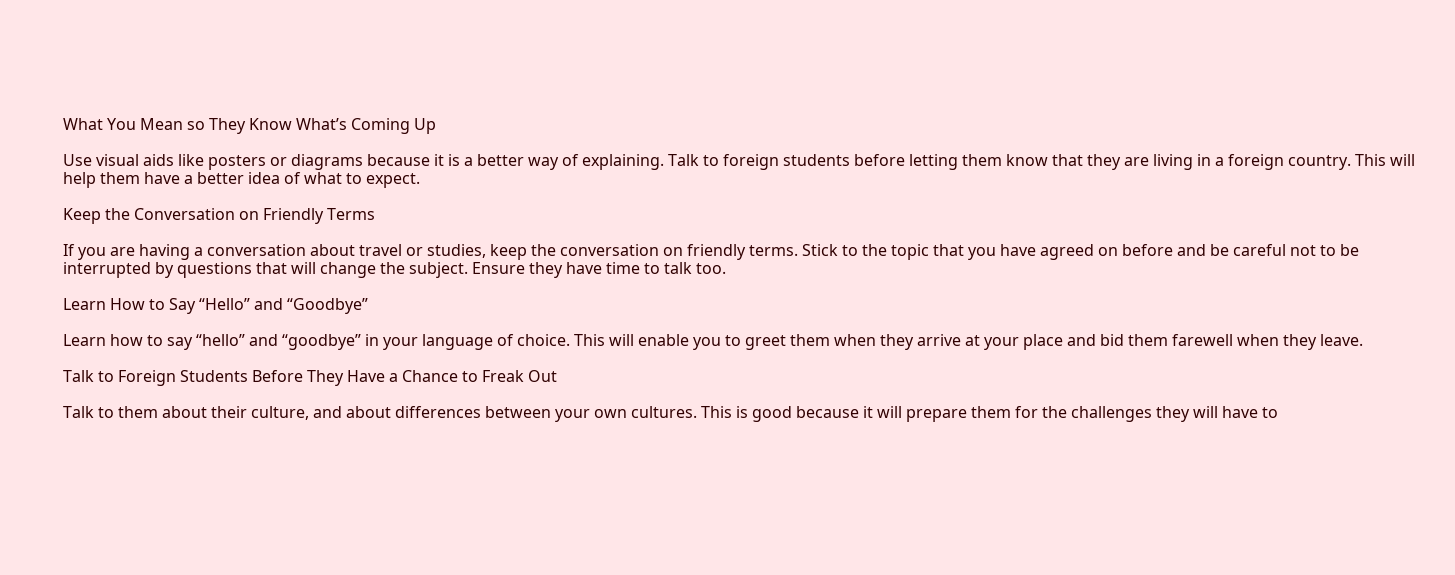What You Mean so They Know What’s Coming Up

Use visual aids like posters or diagrams because it is a better way of explaining. Talk to foreign students before letting them know that they are living in a foreign country. This will help them have a better idea of what to expect.

Keep the Conversation on Friendly Terms

If you are having a conversation about travel or studies, keep the conversation on friendly terms. Stick to the topic that you have agreed on before and be careful not to be interrupted by questions that will change the subject. Ensure they have time to talk too.

Learn How to Say “Hello” and “Goodbye”

Learn how to say “hello” and “goodbye” in your language of choice. This will enable you to greet them when they arrive at your place and bid them farewell when they leave.

Talk to Foreign Students Before They Have a Chance to Freak Out

Talk to them about their culture, and about differences between your own cultures. This is good because it will prepare them for the challenges they will have to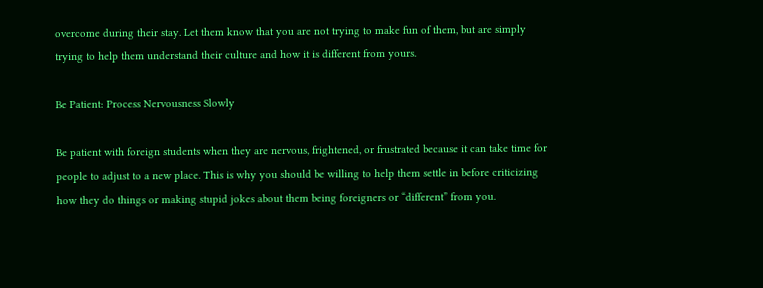overcome during their stay. Let them know that you are not trying to make fun of them, but are simply trying to help them understand their culture and how it is different from yours.

Be Patient: Process Nervousness Slowly

Be patient with foreign students when they are nervous, frightened, or frustrated because it can take time for people to adjust to a new place. This is why you should be willing to help them settle in before criticizing how they do things or making stupid jokes about them being foreigners or “different” from you.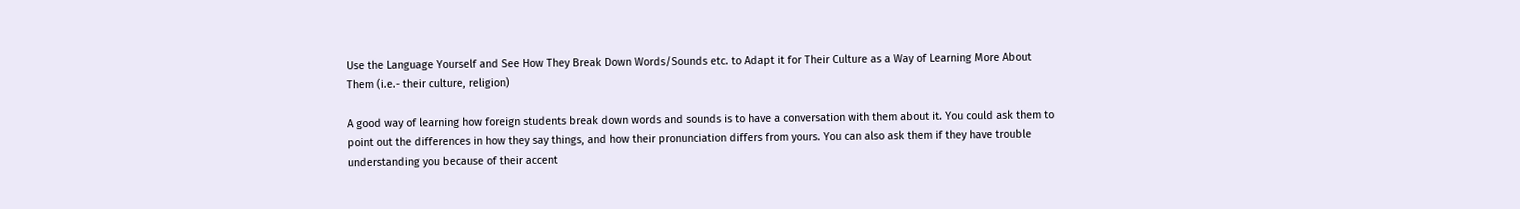Use the Language Yourself and See How They Break Down Words/Sounds etc. to Adapt it for Their Culture as a Way of Learning More About Them (i.e.- their culture, religion)

A good way of learning how foreign students break down words and sounds is to have a conversation with them about it. You could ask them to point out the differences in how they say things, and how their pronunciation differs from yours. You can also ask them if they have trouble understanding you because of their accent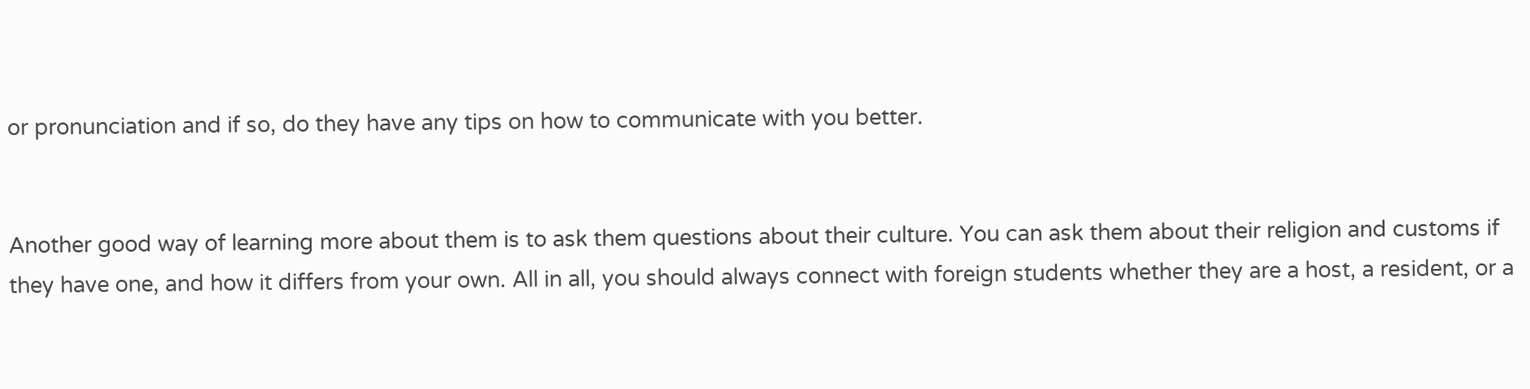or pronunciation and if so, do they have any tips on how to communicate with you better.


Another good way of learning more about them is to ask them questions about their culture. You can ask them about their religion and customs if they have one, and how it differs from your own. All in all, you should always connect with foreign students whether they are a host, a resident, or a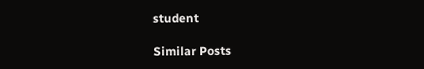student

Similar Posts